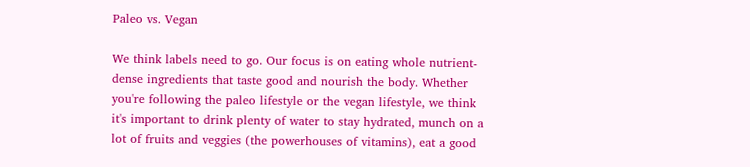Paleo vs. Vegan

We think labels need to go. Our focus is on eating whole nutrient-dense ingredients that taste good and nourish the body. Whether you're following the paleo lifestyle or the vegan lifestyle, we think it's important to drink plenty of water to stay hydrated, munch on a lot of fruits and veggies (the powerhouses of vitamins), eat a good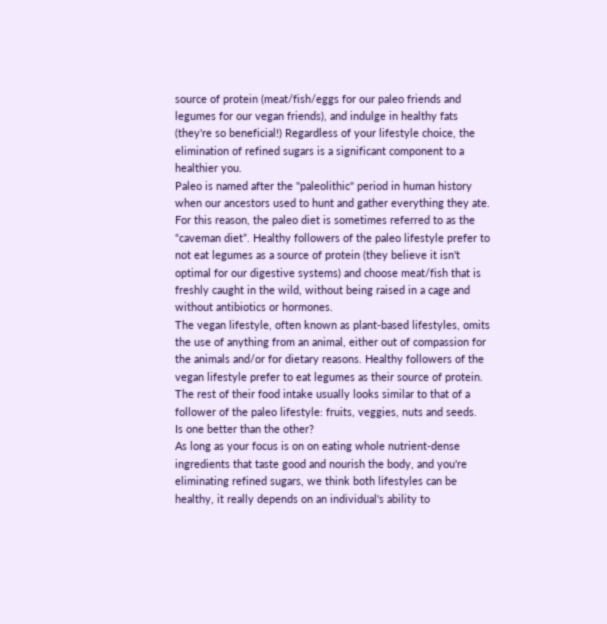source of protein (meat/fish/eggs for our paleo friends and legumes for our vegan friends), and indulge in healthy fats (they're so beneficial!) Regardless of your lifestyle choice, the elimination of refined sugars is a significant component to a healthier you.
Paleo is named after the "paleolithic" period in human history when our ancestors used to hunt and gather everything they ate. For this reason, the paleo diet is sometimes referred to as the “caveman diet”. Healthy followers of the paleo lifestyle prefer to not eat legumes as a source of protein (they believe it isn't optimal for our digestive systems) and choose meat/fish that is freshly caught in the wild, without being raised in a cage and without antibiotics or hormones.
The vegan lifestyle, often known as plant-based lifestyles, omits the use of anything from an animal, either out of compassion for the animals and/or for dietary reasons. Healthy followers of the vegan lifestyle prefer to eat legumes as their source of protein. The rest of their food intake usually looks similar to that of a follower of the paleo lifestyle: fruits, veggies, nuts and seeds.
Is one better than the other?
As long as your focus is on on eating whole nutrient-dense ingredients that taste good and nourish the body, and you're eliminating refined sugars, we think both lifestyles can be healthy, it really depends on an individual's ability to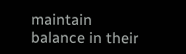maintain balance in their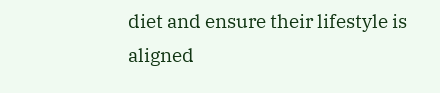diet and ensure their lifestyle is aligned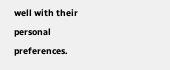well with their personal preferences.